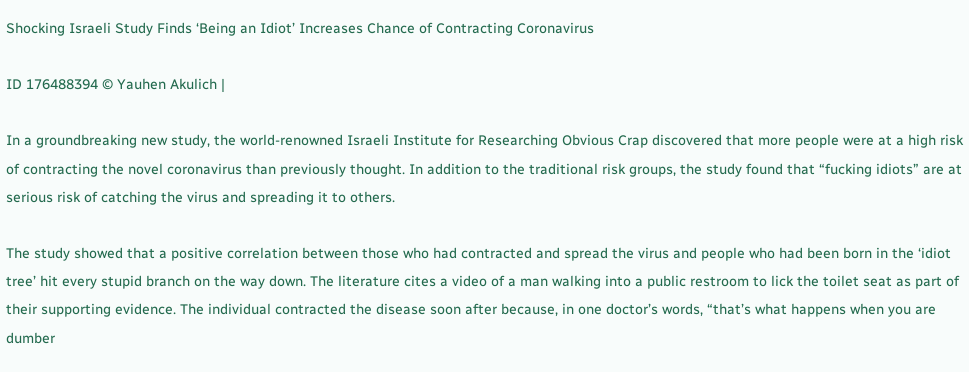Shocking Israeli Study Finds ‘Being an Idiot’ Increases Chance of Contracting Coronavirus

ID 176488394 © Yauhen Akulich |

In a groundbreaking new study, the world-renowned Israeli Institute for Researching Obvious Crap discovered that more people were at a high risk of contracting the novel coronavirus than previously thought. In addition to the traditional risk groups, the study found that “fucking idiots” are at serious risk of catching the virus and spreading it to others.

The study showed that a positive correlation between those who had contracted and spread the virus and people who had been born in the ‘idiot tree’ hit every stupid branch on the way down. The literature cites a video of a man walking into a public restroom to lick the toilet seat as part of their supporting evidence. The individual contracted the disease soon after because, in one doctor’s words, “that’s what happens when you are dumber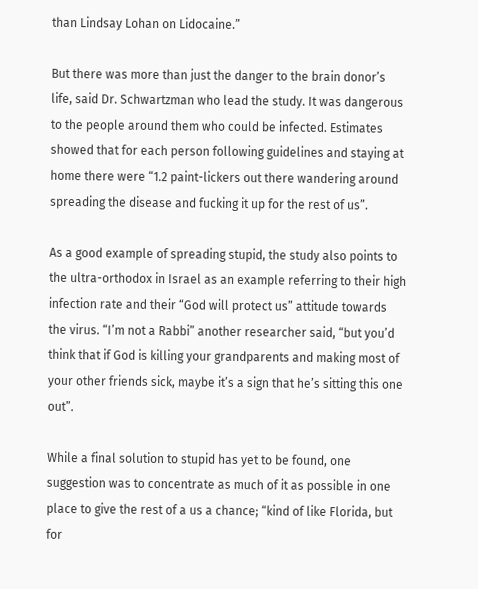than Lindsay Lohan on Lidocaine.”

But there was more than just the danger to the brain donor’s life, said Dr. Schwartzman who lead the study. It was dangerous to the people around them who could be infected. Estimates showed that for each person following guidelines and staying at home there were “1.2 paint-lickers out there wandering around spreading the disease and fucking it up for the rest of us”.

As a good example of spreading stupid, the study also points to the ultra-orthodox in Israel as an example referring to their high infection rate and their “God will protect us” attitude towards the virus. “I’m not a Rabbi” another researcher said, “but you’d think that if God is killing your grandparents and making most of your other friends sick, maybe it’s a sign that he’s sitting this one out”.

While a final solution to stupid has yet to be found, one suggestion was to concentrate as much of it as possible in one place to give the rest of a us a chance; “kind of like Florida, but for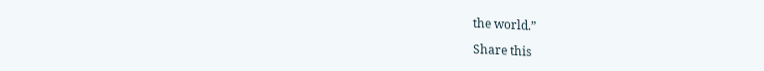the world.”

Share this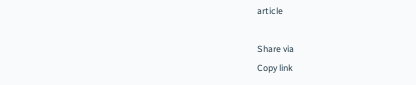article

Share via
Copy link